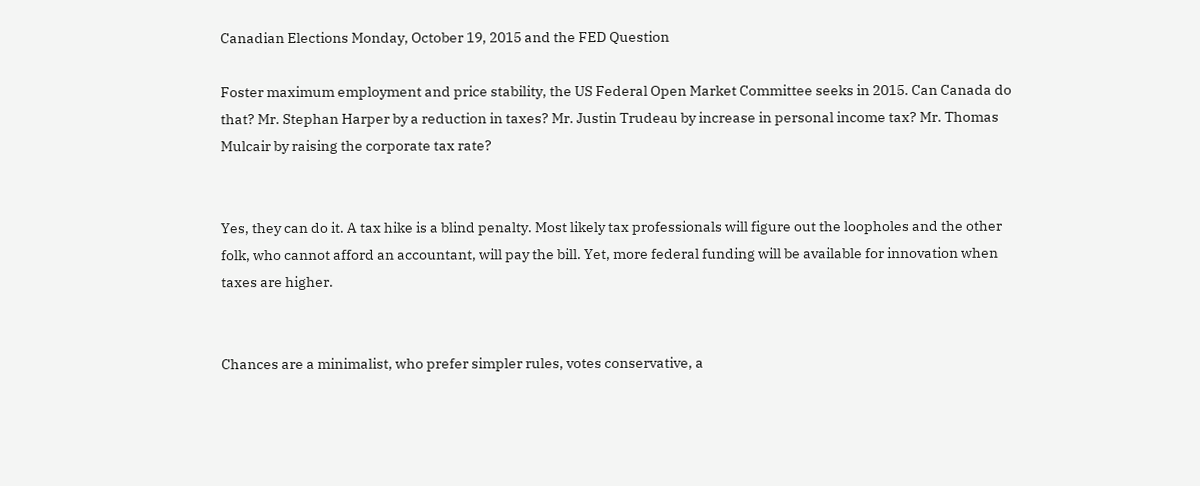Canadian Elections Monday, October 19, 2015 and the FED Question

Foster maximum employment and price stability, the US Federal Open Market Committee seeks in 2015. Can Canada do that? Mr. Stephan Harper by a reduction in taxes? Mr. Justin Trudeau by increase in personal income tax? Mr. Thomas Mulcair by raising the corporate tax rate?


Yes, they can do it. A tax hike is a blind penalty. Most likely tax professionals will figure out the loopholes and the other folk, who cannot afford an accountant, will pay the bill. Yet, more federal funding will be available for innovation when taxes are higher.


Chances are a minimalist, who prefer simpler rules, votes conservative, a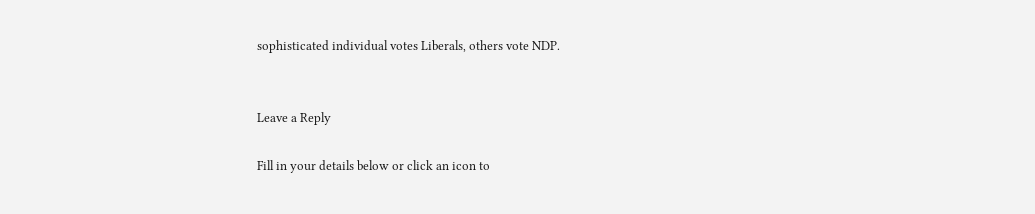sophisticated individual votes Liberals, others vote NDP.


Leave a Reply

Fill in your details below or click an icon to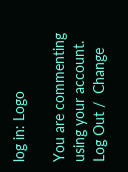log in: Logo

You are commenting using your account. Log Out /  Change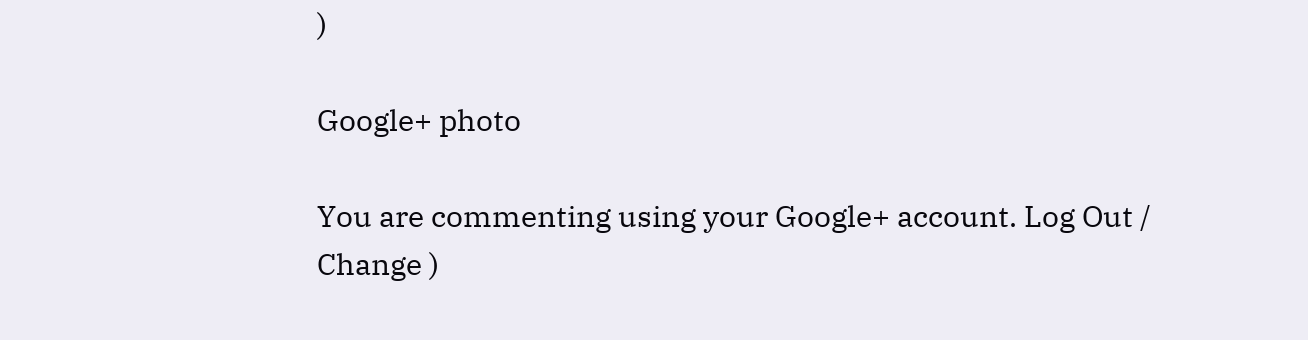)

Google+ photo

You are commenting using your Google+ account. Log Out /  Change )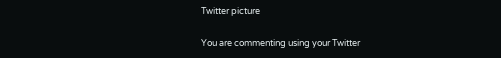Twitter picture

You are commenting using your Twitter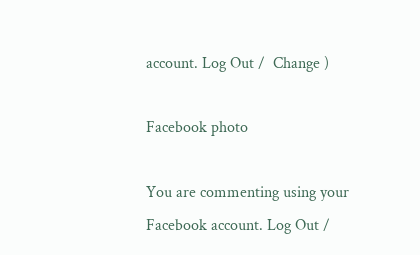account. Log Out /  Change )

Facebook photo

You are commenting using your Facebook account. Log Out /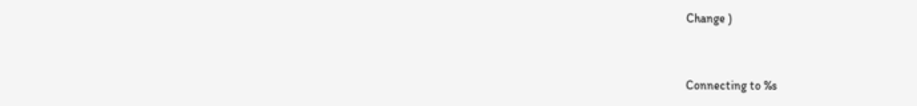Change )


Connecting to %s